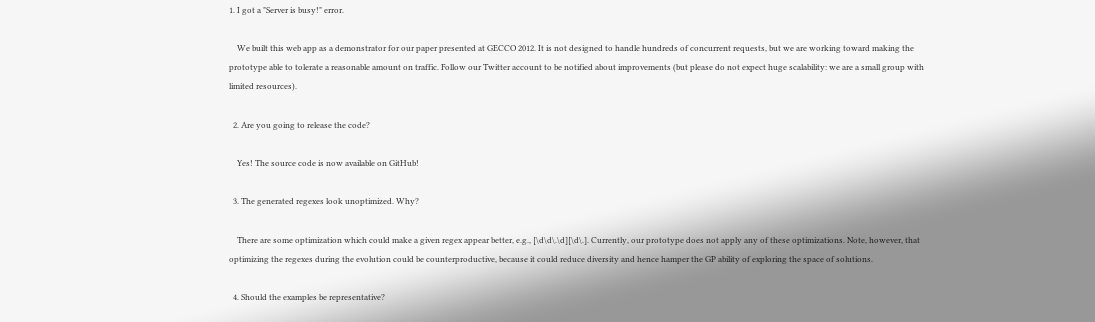1. I got a "Server is busy!" error.

    We built this web app as a demonstrator for our paper presented at GECCO 2012. It is not designed to handle hundreds of concurrent requests, but we are working toward making the prototype able to tolerate a reasonable amount on traffic. Follow our Twitter account to be notified about improvements (but please do not expect huge scalability: we are a small group with limited resources).

  2. Are you going to release the code?

    Yes! The source code is now available on GitHub!

  3. The generated regexes look unoptimized. Why?

    There are some optimization which could make a given regex appear better, e.g., [\d\d\.\d][\d\.]. Currently, our prototype does not apply any of these optimizations. Note, however, that optimizing the regexes during the evolution could be counterproductive, because it could reduce diversity and hence hamper the GP ability of exploring the space of solutions.

  4. Should the examples be representative?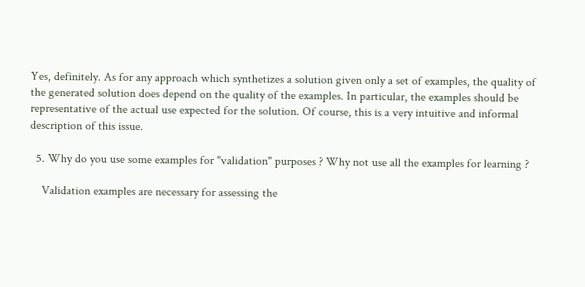Yes, definitely. As for any approach which synthetizes a solution given only a set of examples, the quality of the generated solution does depend on the quality of the examples. In particular, the examples should be representative of the actual use expected for the solution. Of course, this is a very intuitive and informal description of this issue.

  5. Why do you use some examples for "validation" purposes ? Why not use all the examples for learning ?

    Validation examples are necessary for assessing the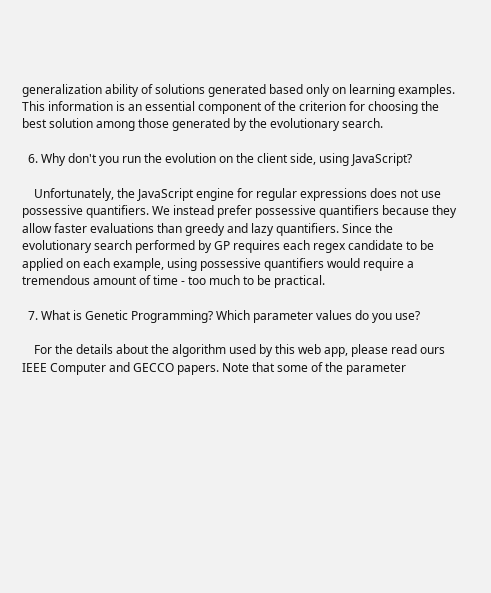generalization ability of solutions generated based only on learning examples. This information is an essential component of the criterion for choosing the best solution among those generated by the evolutionary search.

  6. Why don't you run the evolution on the client side, using JavaScript?

    Unfortunately, the JavaScript engine for regular expressions does not use possessive quantifiers. We instead prefer possessive quantifiers because they allow faster evaluations than greedy and lazy quantifiers. Since the evolutionary search performed by GP requires each regex candidate to be applied on each example, using possessive quantifiers would require a tremendous amount of time - too much to be practical.

  7. What is Genetic Programming? Which parameter values do you use?

    For the details about the algorithm used by this web app, please read ours IEEE Computer and GECCO papers. Note that some of the parameter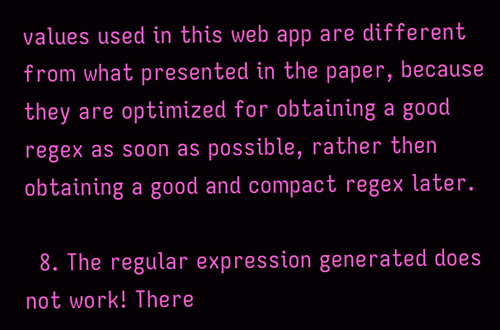values used in this web app are different from what presented in the paper, because they are optimized for obtaining a good regex as soon as possible, rather then obtaining a good and compact regex later.

  8. The regular expression generated does not work! There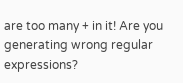are too many + in it! Are you generating wrong regular expressions?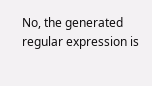No, the generated regular expression is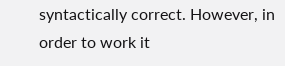syntactically correct. However, in order to work it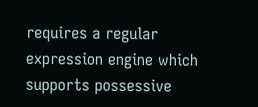requires a regular expression engine which supports possessive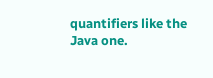quantifiers like the Java one.